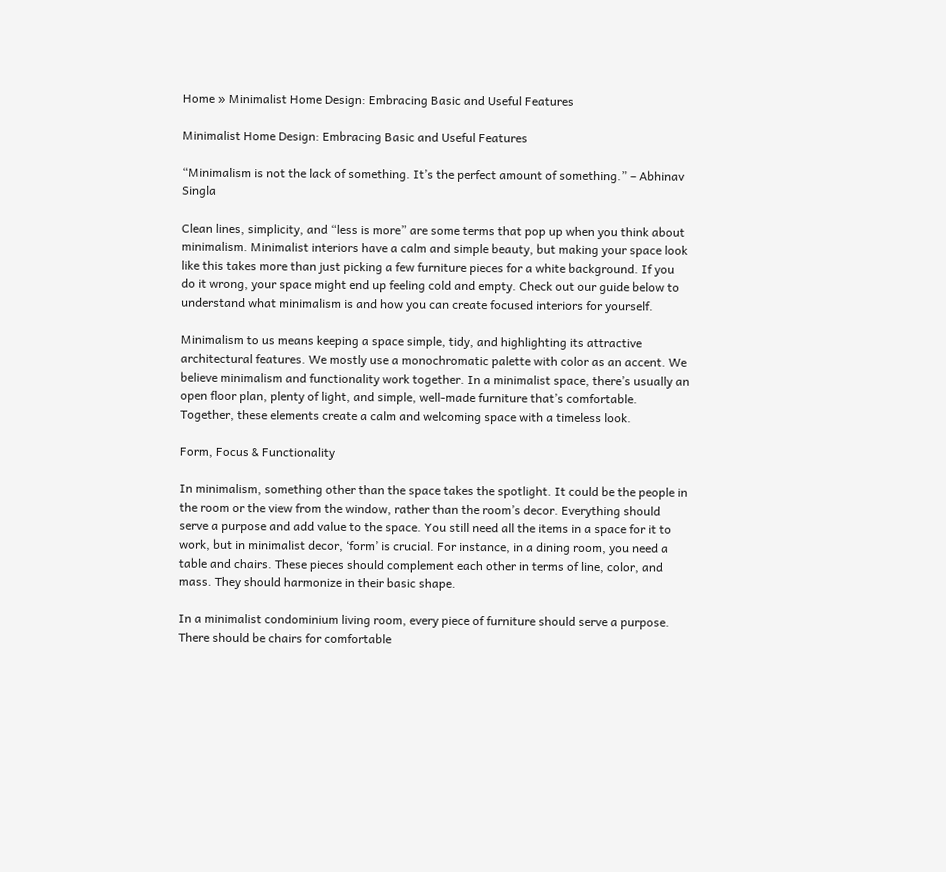Home » Minimalist Home Design: Embracing Basic and Useful Features

Minimalist Home Design: Embracing Basic and Useful Features

“Minimalism is not the lack of something. It’s the perfect amount of something.” – Abhinav Singla

Clean lines, simplicity, and “less is more” are some terms that pop up when you think about minimalism. Minimalist interiors have a calm and simple beauty, but making your space look like this takes more than just picking a few furniture pieces for a white background. If you do it wrong, your space might end up feeling cold and empty. Check out our guide below to understand what minimalism is and how you can create focused interiors for yourself.

Minimalism to us means keeping a space simple, tidy, and highlighting its attractive architectural features. We mostly use a monochromatic palette with color as an accent. We believe minimalism and functionality work together. In a minimalist space, there’s usually an open floor plan, plenty of light, and simple, well-made furniture that’s comfortable. Together, these elements create a calm and welcoming space with a timeless look.

Form, Focus & Functionality

In minimalism, something other than the space takes the spotlight. It could be the people in the room or the view from the window, rather than the room’s decor. Everything should serve a purpose and add value to the space. You still need all the items in a space for it to work, but in minimalist decor, ‘form’ is crucial. For instance, in a dining room, you need a table and chairs. These pieces should complement each other in terms of line, color, and mass. They should harmonize in their basic shape.

In a minimalist condominium living room, every piece of furniture should serve a purpose. There should be chairs for comfortable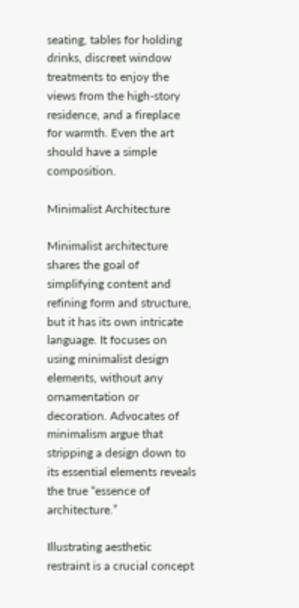seating, tables for holding drinks, discreet window treatments to enjoy the views from the high-story residence, and a fireplace for warmth. Even the art should have a simple composition.

Minimalist Architecture

Minimalist architecture shares the goal of simplifying content and refining form and structure, but it has its own intricate language. It focuses on using minimalist design elements, without any ornamentation or decoration. Advocates of minimalism argue that stripping a design down to its essential elements reveals the true “essence of architecture.”

Illustrating aesthetic restraint is a crucial concept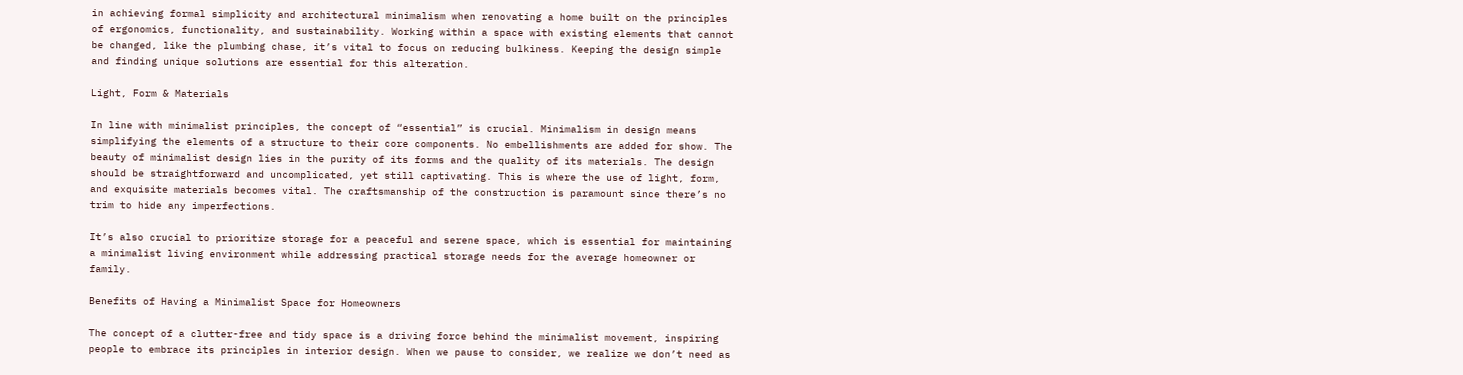in achieving formal simplicity and architectural minimalism when renovating a home built on the principles of ergonomics, functionality, and sustainability. Working within a space with existing elements that cannot be changed, like the plumbing chase, it’s vital to focus on reducing bulkiness. Keeping the design simple and finding unique solutions are essential for this alteration.

Light, Form & Materials

In line with minimalist principles, the concept of “essential” is crucial. Minimalism in design means simplifying the elements of a structure to their core components. No embellishments are added for show. The beauty of minimalist design lies in the purity of its forms and the quality of its materials. The design should be straightforward and uncomplicated, yet still captivating. This is where the use of light, form, and exquisite materials becomes vital. The craftsmanship of the construction is paramount since there’s no trim to hide any imperfections.

It’s also crucial to prioritize storage for a peaceful and serene space, which is essential for maintaining a minimalist living environment while addressing practical storage needs for the average homeowner or family.

Benefits of Having a Minimalist Space for Homeowners

The concept of a clutter-free and tidy space is a driving force behind the minimalist movement, inspiring people to embrace its principles in interior design. When we pause to consider, we realize we don’t need as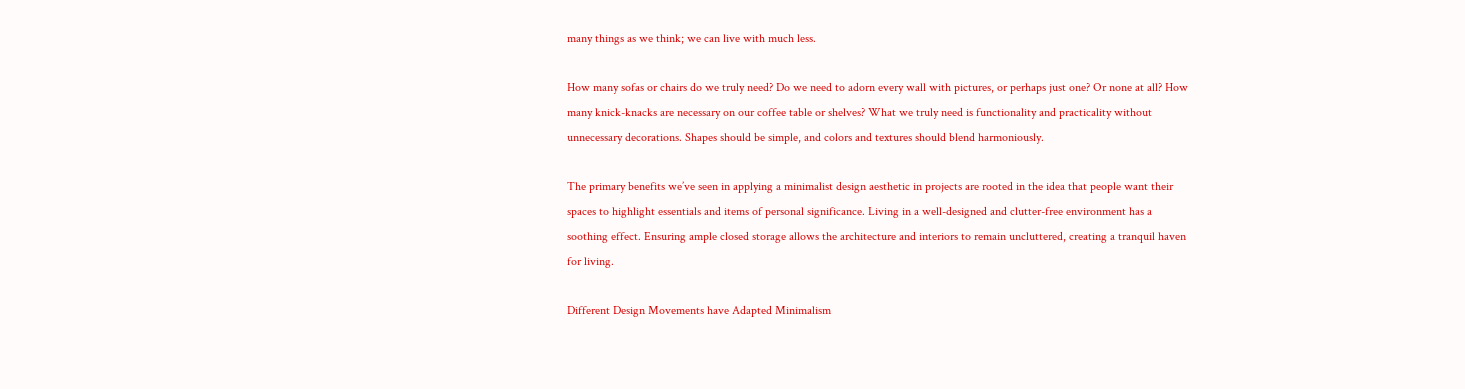many things as we think; we can live with much less.

How many sofas or chairs do we truly need? Do we need to adorn every wall with pictures, or perhaps just one? Or none at all? How many knick-knacks are necessary on our coffee table or shelves? What we truly need is functionality and practicality without unnecessary decorations. Shapes should be simple, and colors and textures should blend harmoniously.

The primary benefits we’ve seen in applying a minimalist design aesthetic in projects are rooted in the idea that people want their spaces to highlight essentials and items of personal significance. Living in a well-designed and clutter-free environment has a soothing effect. Ensuring ample closed storage allows the architecture and interiors to remain uncluttered, creating a tranquil haven for living.

Different Design Movements have Adapted Minimalism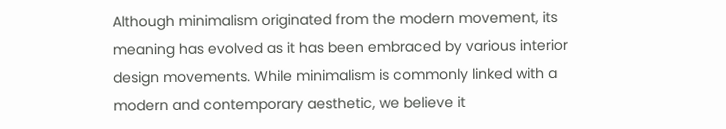Although minimalism originated from the modern movement, its meaning has evolved as it has been embraced by various interior design movements. While minimalism is commonly linked with a modern and contemporary aesthetic, we believe it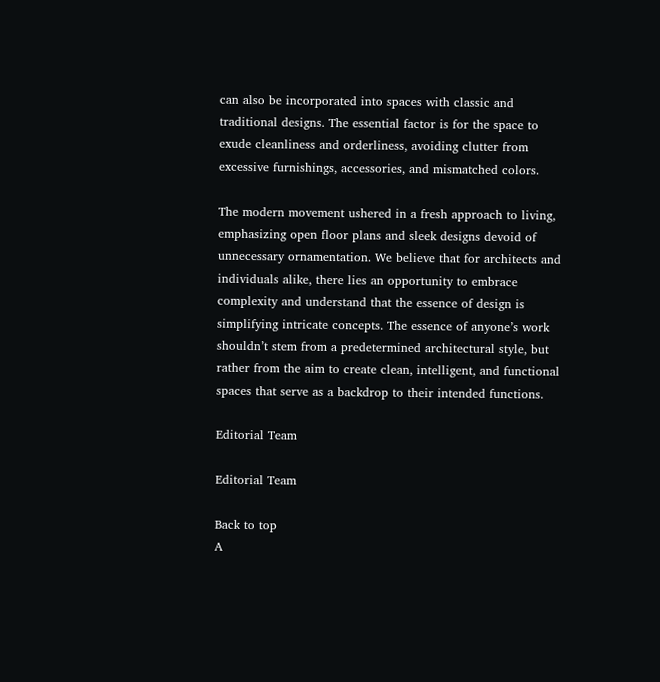can also be incorporated into spaces with classic and traditional designs. The essential factor is for the space to exude cleanliness and orderliness, avoiding clutter from excessive furnishings, accessories, and mismatched colors.

The modern movement ushered in a fresh approach to living, emphasizing open floor plans and sleek designs devoid of unnecessary ornamentation. We believe that for architects and individuals alike, there lies an opportunity to embrace complexity and understand that the essence of design is simplifying intricate concepts. The essence of anyone’s work shouldn’t stem from a predetermined architectural style, but rather from the aim to create clean, intelligent, and functional spaces that serve as a backdrop to their intended functions.

Editorial Team

Editorial Team

Back to top
A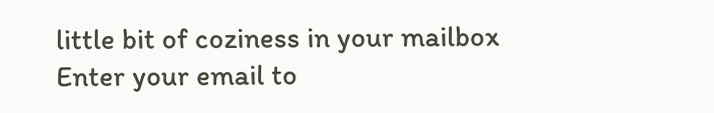little bit of coziness in your mailbox
Enter your email to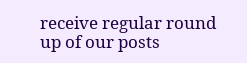receive regular round up of our posts